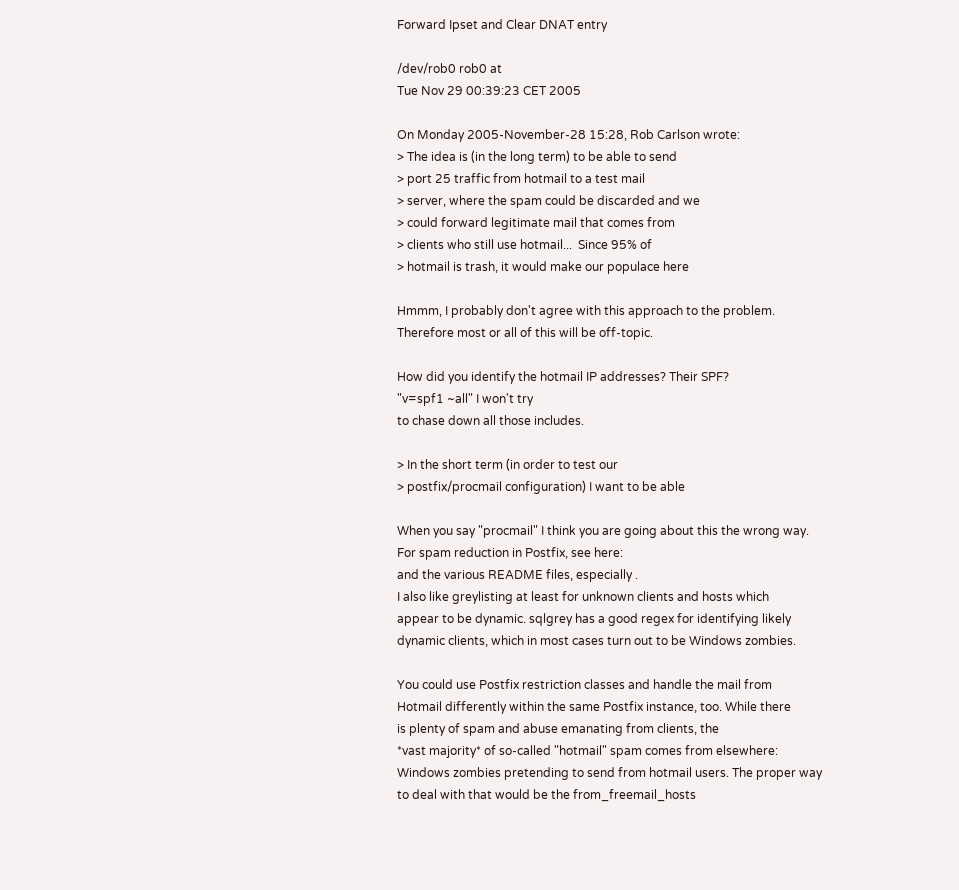Forward Ipset and Clear DNAT entry

/dev/rob0 rob0 at
Tue Nov 29 00:39:23 CET 2005

On Monday 2005-November-28 15:28, Rob Carlson wrote:
> The idea is (in the long term) to be able to send
> port 25 traffic from hotmail to a test mail
> server, where the spam could be discarded and we
> could forward legitimate mail that comes from
> clients who still use hotmail...  Since 95% of
> hotmail is trash, it would make our populace here

Hmmm, I probably don't agree with this approach to the problem.
Therefore most or all of this will be off-topic.

How did you identify the hotmail IP addresses? Their SPF?
"v=spf1 ~all" I won't try
to chase down all those includes.

> In the short term (in order to test our
> postfix/procmail configuration) I want to be able

When you say "procmail" I think you are going about this the wrong way.
For spam reduction in Postfix, see here:
and the various README files, especially .
I also like greylisting at least for unknown clients and hosts which
appear to be dynamic. sqlgrey has a good regex for identifying likely
dynamic clients, which in most cases turn out to be Windows zombies.

You could use Postfix restriction classes and handle the mail from
Hotmail differently within the same Postfix instance, too. While there
is plenty of spam and abuse emanating from clients, the
*vast majority* of so-called "hotmail" spam comes from elsewhere:
Windows zombies pretending to send from hotmail users. The proper way
to deal with that would be the from_freemail_hosts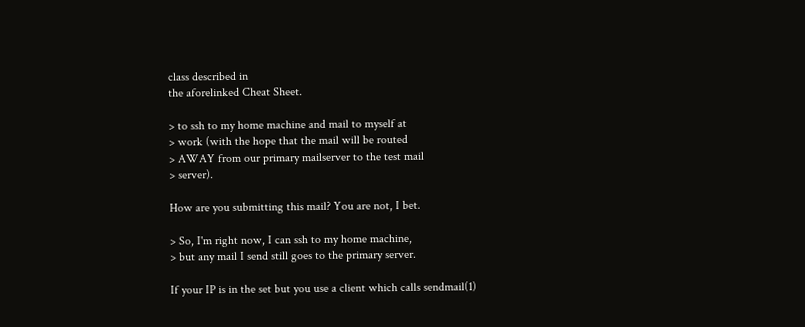class described in
the aforelinked Cheat Sheet.

> to ssh to my home machine and mail to myself at
> work (with the hope that the mail will be routed
> AWAY from our primary mailserver to the test mail
> server).

How are you submitting this mail? You are not, I bet.

> So, I'm right now, I can ssh to my home machine,
> but any mail I send still goes to the primary server.

If your IP is in the set but you use a client which calls sendmail(1)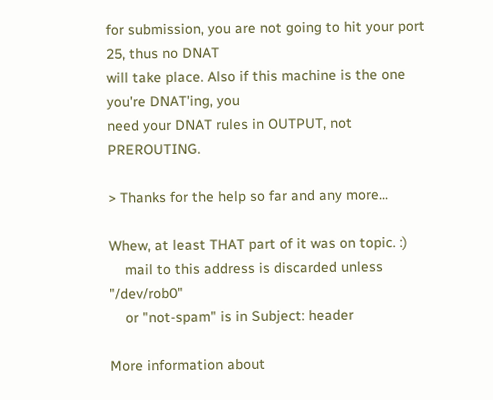for submission, you are not going to hit your port 25, thus no DNAT
will take place. Also if this machine is the one you're DNAT'ing, you
need your DNAT rules in OUTPUT, not PREROUTING.

> Thanks for the help so far and any more...

Whew, at least THAT part of it was on topic. :)
    mail to this address is discarded unless "/dev/rob0"
    or "not-spam" is in Subject: header

More information about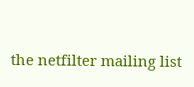the netfilter mailing list